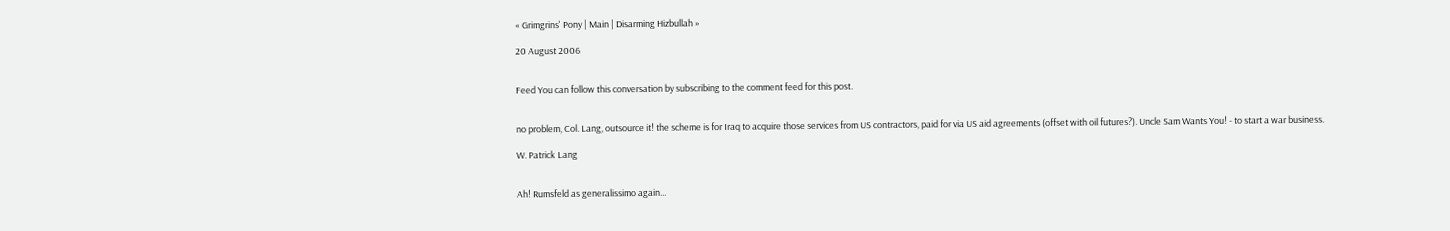« Grimgrins' Pony | Main | Disarming Hizbullah »

20 August 2006


Feed You can follow this conversation by subscribing to the comment feed for this post.


no problem, Col. Lang, outsource it! the scheme is for Iraq to acquire those services from US contractors, paid for via US aid agreements (offset with oil futures?). Uncle Sam Wants You! - to start a war business.

W. Patrick Lang


Ah! Rumsfeld as generalissimo again...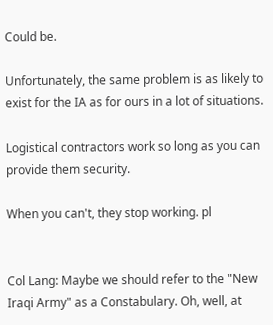Could be.

Unfortunately, the same problem is as likely to exist for the IA as for ours in a lot of situations.

Logistical contractors work so long as you can provide them security.

When you can't, they stop working. pl


Col Lang: Maybe we should refer to the "New Iraqi Army" as a Constabulary. Oh, well, at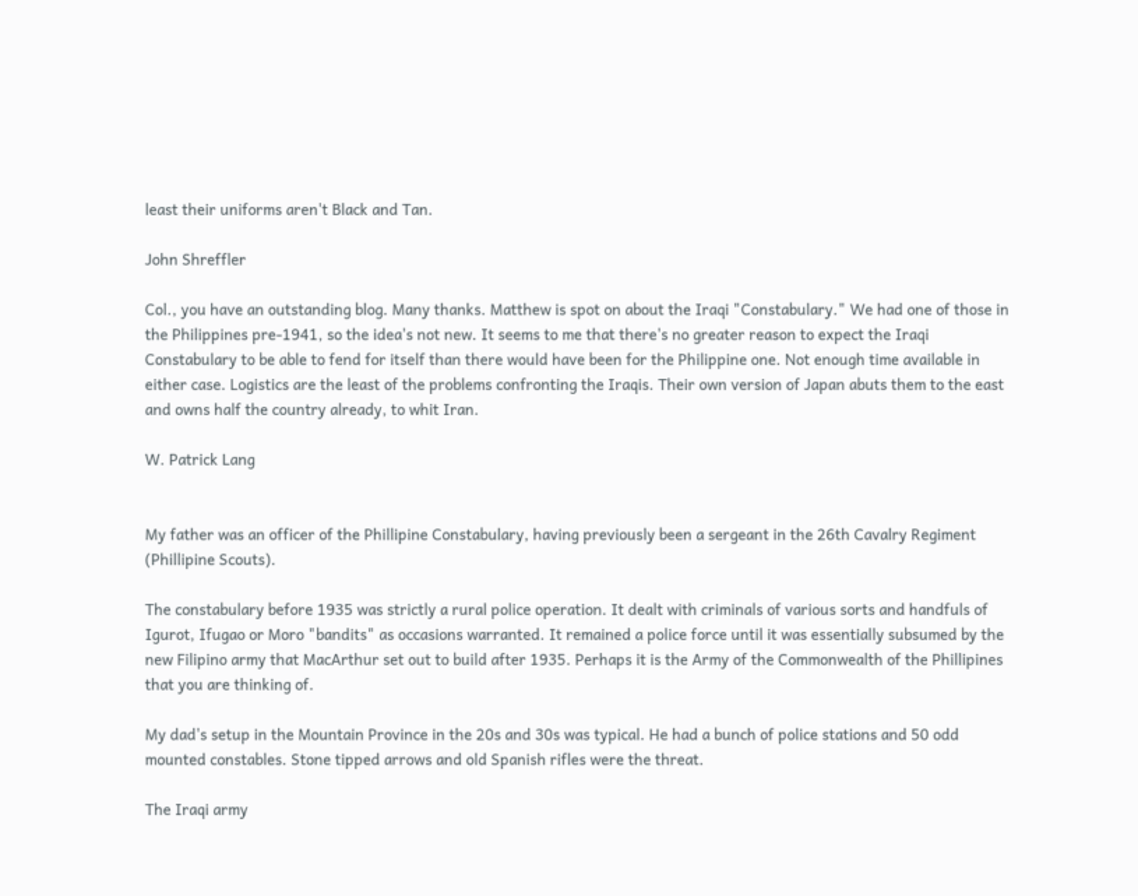least their uniforms aren't Black and Tan.

John Shreffler

Col., you have an outstanding blog. Many thanks. Matthew is spot on about the Iraqi "Constabulary." We had one of those in the Philippines pre-1941, so the idea's not new. It seems to me that there's no greater reason to expect the Iraqi Constabulary to be able to fend for itself than there would have been for the Philippine one. Not enough time available in either case. Logistics are the least of the problems confronting the Iraqis. Their own version of Japan abuts them to the east and owns half the country already, to whit Iran.

W. Patrick Lang


My father was an officer of the Phillipine Constabulary, having previously been a sergeant in the 26th Cavalry Regiment (Phillipine Scouts).

The constabulary before 1935 was strictly a rural police operation. It dealt with criminals of various sorts and handfuls of Igurot, Ifugao or Moro "bandits" as occasions warranted. It remained a police force until it was essentially subsumed by the new Filipino army that MacArthur set out to build after 1935. Perhaps it is the Army of the Commonwealth of the Phillipines that you are thinking of.

My dad's setup in the Mountain Province in the 20s and 30s was typical. He had a bunch of police stations and 50 odd mounted constables. Stone tipped arrows and old Spanish rifles were the threat.

The Iraqi army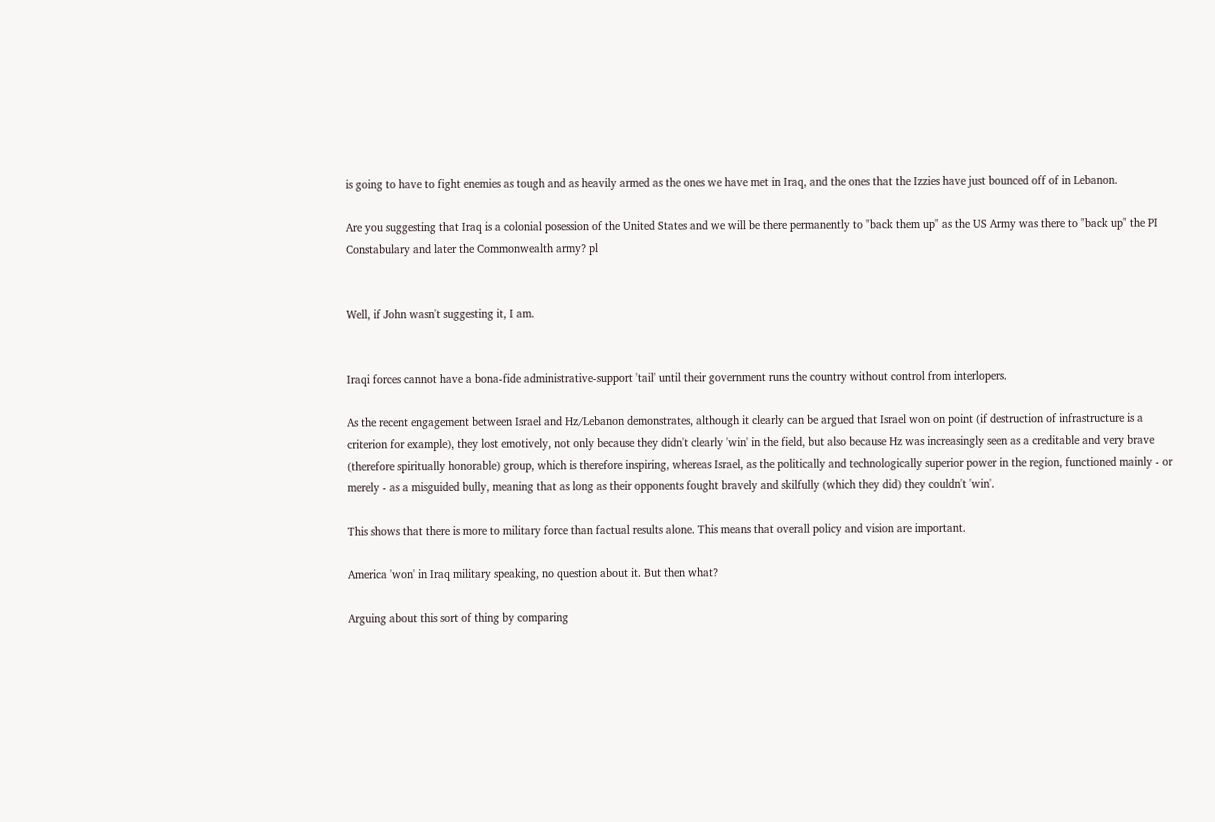is going to have to fight enemies as tough and as heavily armed as the ones we have met in Iraq, and the ones that the Izzies have just bounced off of in Lebanon.

Are you suggesting that Iraq is a colonial posession of the United States and we will be there permanently to "back them up" as the US Army was there to "back up" the PI Constabulary and later the Commonwealth army? pl


Well, if John wasn't suggesting it, I am.


Iraqi forces cannot have a bona-fide administrative-support 'tail' until their government runs the country without control from interlopers.

As the recent engagement between Israel and Hz/Lebanon demonstrates, although it clearly can be argued that Israel won on point (if destruction of infrastructure is a criterion for example), they lost emotively, not only because they didn't clearly 'win' in the field, but also because Hz was increasingly seen as a creditable and very brave (therefore spiritually honorable) group, which is therefore inspiring, whereas Israel, as the politically and technologically superior power in the region, functioned mainly - or merely - as a misguided bully, meaning that as long as their opponents fought bravely and skilfully (which they did) they couldn't 'win'.

This shows that there is more to military force than factual results alone. This means that overall policy and vision are important.

America 'won' in Iraq military speaking, no question about it. But then what?

Arguing about this sort of thing by comparing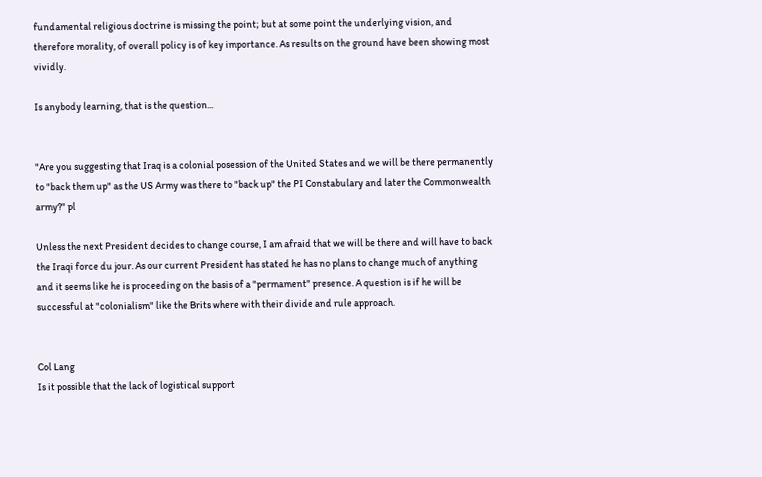fundamental religious doctrine is missing the point; but at some point the underlying vision, and therefore morality, of overall policy is of key importance. As results on the ground have been showing most vividly.

Is anybody learning, that is the question...


"Are you suggesting that Iraq is a colonial posession of the United States and we will be there permanently to "back them up" as the US Army was there to "back up" the PI Constabulary and later the Commonwealth army?" pl

Unless the next President decides to change course, I am afraid that we will be there and will have to back the Iraqi force du jour. As our current President has stated he has no plans to change much of anything and it seems like he is proceeding on the basis of a "permament" presence. A question is if he will be successful at "colonialism" like the Brits where with their divide and rule approach.


Col Lang
Is it possible that the lack of logistical support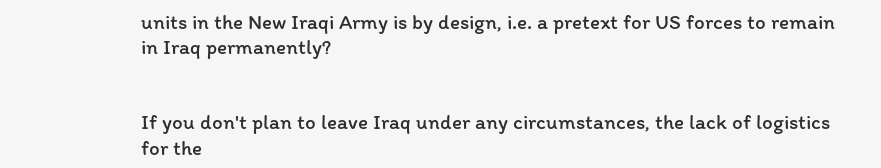units in the New Iraqi Army is by design, i.e. a pretext for US forces to remain in Iraq permanently?


If you don't plan to leave Iraq under any circumstances, the lack of logistics for the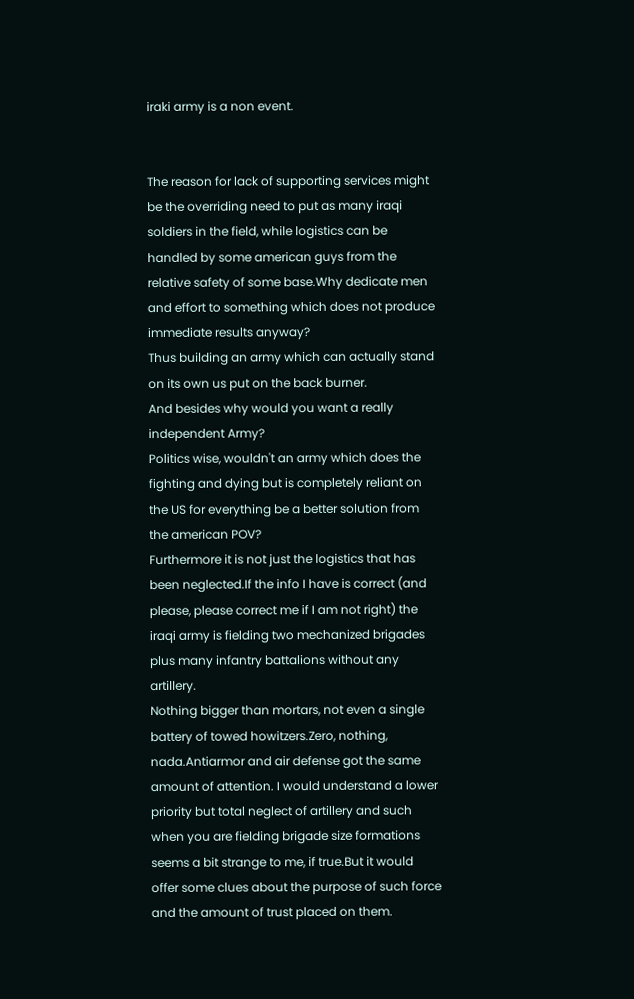iraki army is a non event.


The reason for lack of supporting services might be the overriding need to put as many iraqi soldiers in the field, while logistics can be handled by some american guys from the relative safety of some base.Why dedicate men and effort to something which does not produce immediate results anyway?
Thus building an army which can actually stand on its own us put on the back burner.
And besides why would you want a really independent Army?
Politics wise, wouldn't an army which does the fighting and dying but is completely reliant on the US for everything be a better solution from the american POV?
Furthermore it is not just the logistics that has been neglected.If the info I have is correct (and please, please correct me if I am not right) the iraqi army is fielding two mechanized brigades plus many infantry battalions without any artillery.
Nothing bigger than mortars, not even a single battery of towed howitzers.Zero, nothing, nada.Antiarmor and air defense got the same amount of attention. I would understand a lower priority but total neglect of artillery and such when you are fielding brigade size formations seems a bit strange to me, if true.But it would offer some clues about the purpose of such force and the amount of trust placed on them.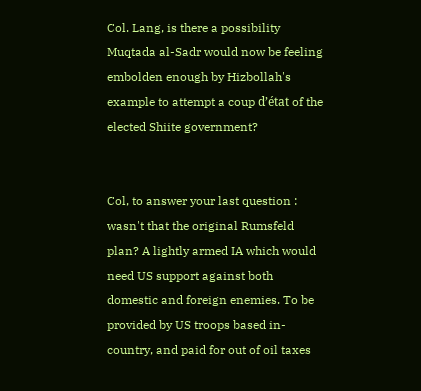Col. Lang, is there a possibility Muqtada al-Sadr would now be feeling embolden enough by Hizbollah's example to attempt a coup d’état of the elected Shiite government?


Col, to answer your last question : wasn't that the original Rumsfeld plan? A lightly armed IA which would need US support against both domestic and foreign enemies. To be provided by US troops based in-country, and paid for out of oil taxes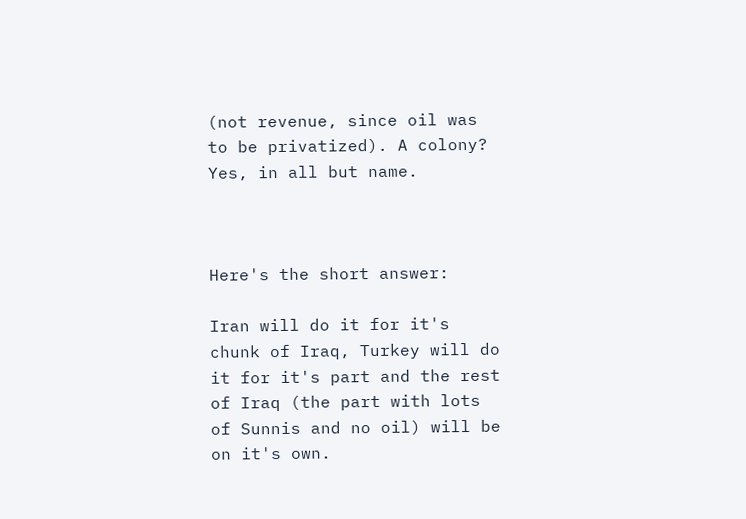(not revenue, since oil was to be privatized). A colony? Yes, in all but name.



Here's the short answer:

Iran will do it for it's chunk of Iraq, Turkey will do it for it's part and the rest of Iraq (the part with lots of Sunnis and no oil) will be on it's own.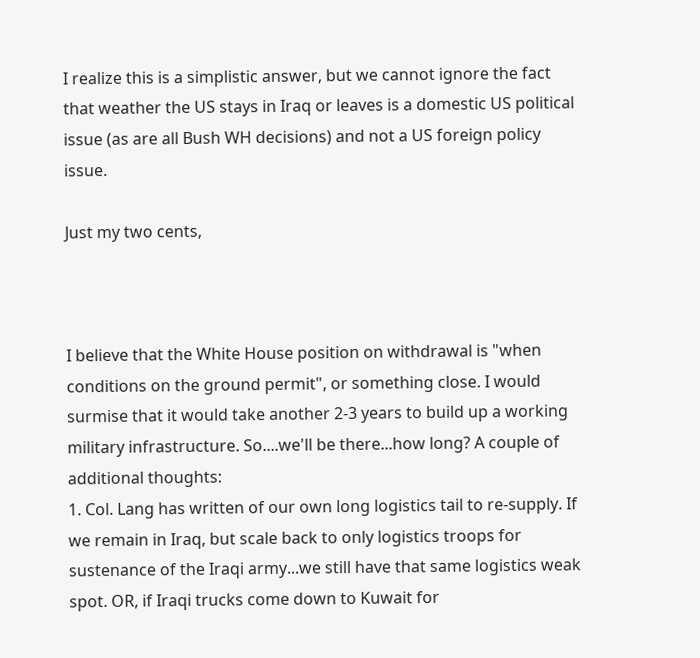I realize this is a simplistic answer, but we cannot ignore the fact that weather the US stays in Iraq or leaves is a domestic US political issue (as are all Bush WH decisions) and not a US foreign policy issue.

Just my two cents,



I believe that the White House position on withdrawal is "when conditions on the ground permit", or something close. I would surmise that it would take another 2-3 years to build up a working military infrastructure. So....we'll be there...how long? A couple of additional thoughts:
1. Col. Lang has written of our own long logistics tail to re-supply. If we remain in Iraq, but scale back to only logistics troops for sustenance of the Iraqi army...we still have that same logistics weak spot. OR, if Iraqi trucks come down to Kuwait for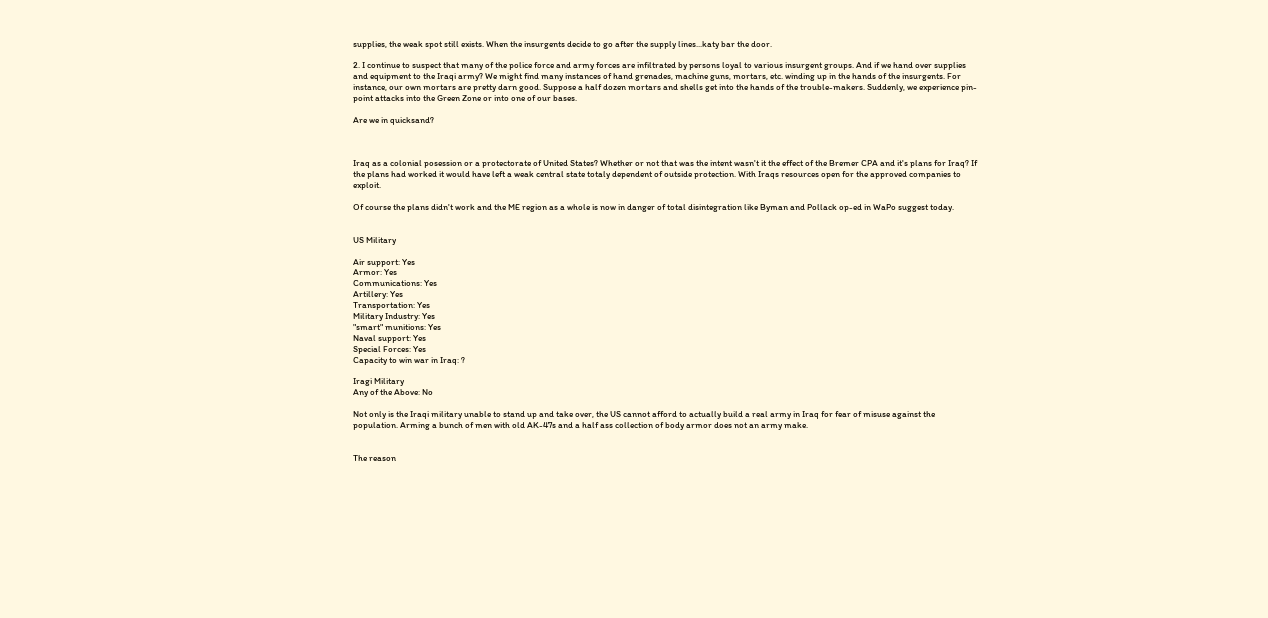supplies, the weak spot still exists. When the insurgents decide to go after the supply lines...katy bar the door.

2. I continue to suspect that many of the police force and army forces are infiltrated by persons loyal to various insurgent groups. And if we hand over supplies and equipment to the Iraqi army? We might find many instances of hand grenades, machine guns, mortars, etc. winding up in the hands of the insurgents. For instance, our own mortars are pretty darn good. Suppose a half dozen mortars and shells get into the hands of the trouble-makers. Suddenly, we experience pin-point attacks into the Green Zone or into one of our bases.

Are we in quicksand?



Iraq as a colonial posession or a protectorate of United States? Whether or not that was the intent wasn't it the effect of the Bremer CPA and it's plans for Iraq? If the plans had worked it would have left a weak central state totaly dependent of outside protection. With Iraqs resources open for the approved companies to exploit.

Of course the plans didn't work and the ME region as a whole is now in danger of total disintegration like Byman and Pollack op-ed in WaPo suggest today.


US Military

Air support: Yes
Armor: Yes
Communications: Yes
Artillery: Yes
Transportation: Yes
Military Industry: Yes
"smart" munitions: Yes
Naval support: Yes
Special Forces: Yes
Capacity to win war in Iraq: ?

Iragi Military
Any of the Above: No

Not only is the Iraqi military unable to stand up and take over, the US cannot afford to actually build a real army in Iraq for fear of misuse against the population. Arming a bunch of men with old AK-47s and a half ass collection of body armor does not an army make.


The reason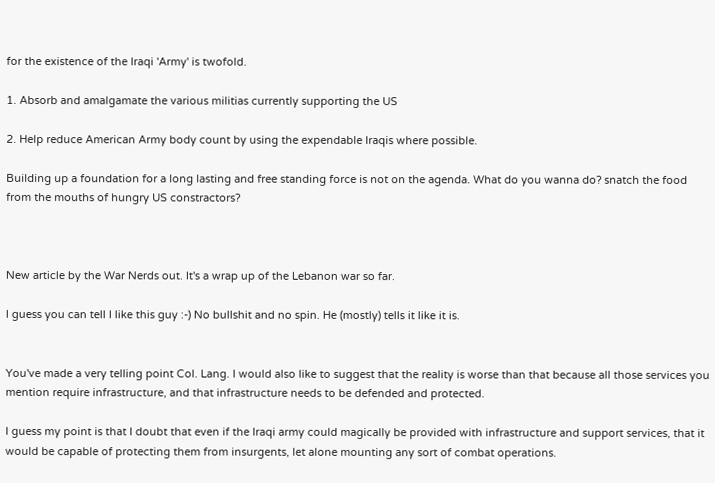for the existence of the Iraqi 'Army' is twofold.

1. Absorb and amalgamate the various militias currently supporting the US

2. Help reduce American Army body count by using the expendable Iraqis where possible.

Building up a foundation for a long lasting and free standing force is not on the agenda. What do you wanna do? snatch the food from the mouths of hungry US constractors?



New article by the War Nerds out. It's a wrap up of the Lebanon war so far.

I guess you can tell I like this guy :-) No bullshit and no spin. He (mostly) tells it like it is.


You've made a very telling point Col. Lang. I would also like to suggest that the reality is worse than that because all those services you mention require infrastructure, and that infrastructure needs to be defended and protected.

I guess my point is that I doubt that even if the Iraqi army could magically be provided with infrastructure and support services, that it would be capable of protecting them from insurgents, let alone mounting any sort of combat operations.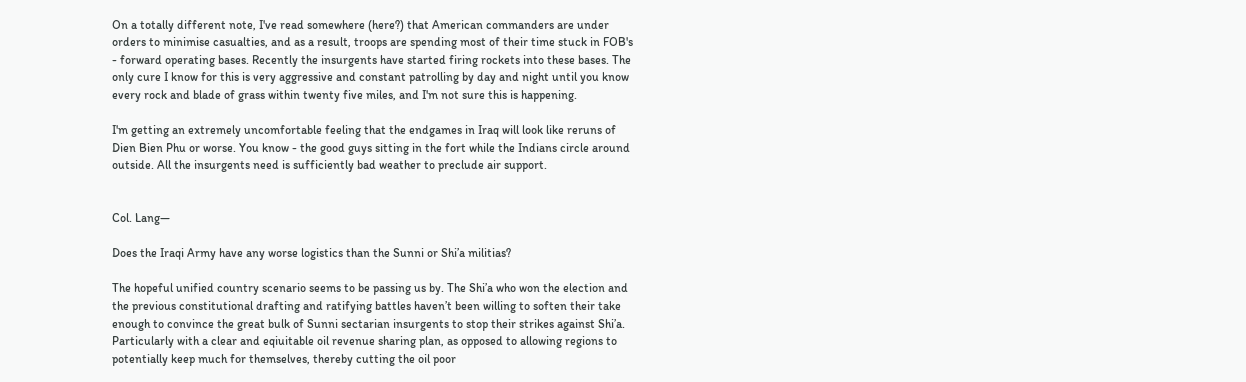On a totally different note, I've read somewhere (here?) that American commanders are under orders to minimise casualties, and as a result, troops are spending most of their time stuck in FOB's - forward operating bases. Recently the insurgents have started firing rockets into these bases. The only cure I know for this is very aggressive and constant patrolling by day and night until you know every rock and blade of grass within twenty five miles, and I'm not sure this is happening.

I'm getting an extremely uncomfortable feeling that the endgames in Iraq will look like reruns of Dien Bien Phu or worse. You know - the good guys sitting in the fort while the Indians circle around outside. All the insurgents need is sufficiently bad weather to preclude air support.


Col. Lang—

Does the Iraqi Army have any worse logistics than the Sunni or Shi’a militias?

The hopeful unified country scenario seems to be passing us by. The Shi’a who won the election and the previous constitutional drafting and ratifying battles haven’t been willing to soften their take enough to convince the great bulk of Sunni sectarian insurgents to stop their strikes against Shi’a. Particularly with a clear and eqiuitable oil revenue sharing plan, as opposed to allowing regions to potentially keep much for themselves, thereby cutting the oil poor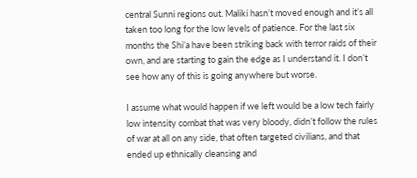central Sunni regions out. Maliki hasn’t moved enough and it’s all taken too long for the low levels of patience. For the last six months the Shi’a have been striking back with terror raids of their own, and are starting to gain the edge as I understand it. I don’t see how any of this is going anywhere but worse.

I assume what would happen if we left would be a low tech fairly low intensity combat that was very bloody, didn’t follow the rules of war at all on any side, that often targeted civilians, and that ended up ethnically cleansing and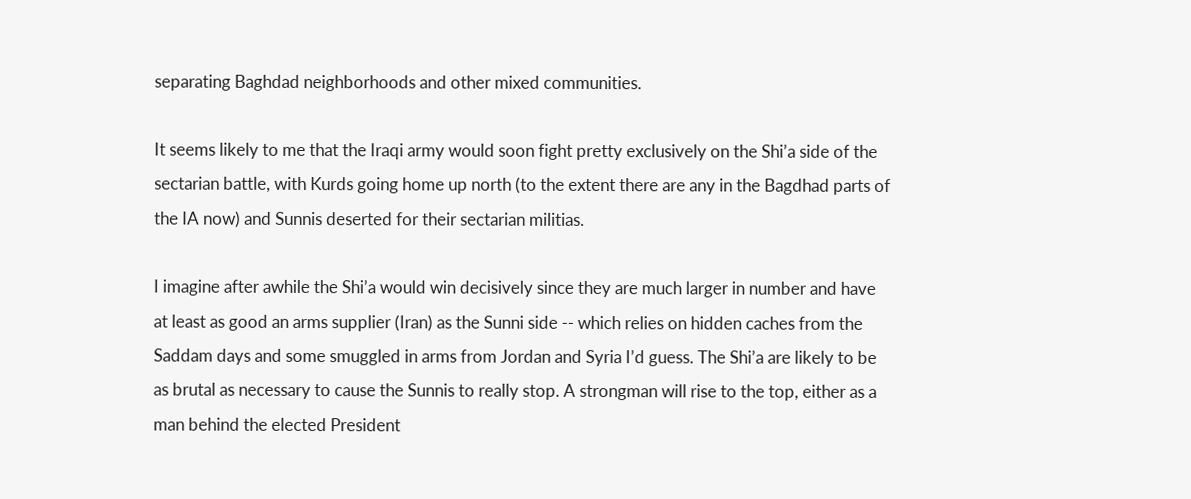separating Baghdad neighborhoods and other mixed communities.

It seems likely to me that the Iraqi army would soon fight pretty exclusively on the Shi’a side of the sectarian battle, with Kurds going home up north (to the extent there are any in the Bagdhad parts of the IA now) and Sunnis deserted for their sectarian militias.

I imagine after awhile the Shi’a would win decisively since they are much larger in number and have at least as good an arms supplier (Iran) as the Sunni side -- which relies on hidden caches from the Saddam days and some smuggled in arms from Jordan and Syria I’d guess. The Shi’a are likely to be as brutal as necessary to cause the Sunnis to really stop. A strongman will rise to the top, either as a man behind the elected President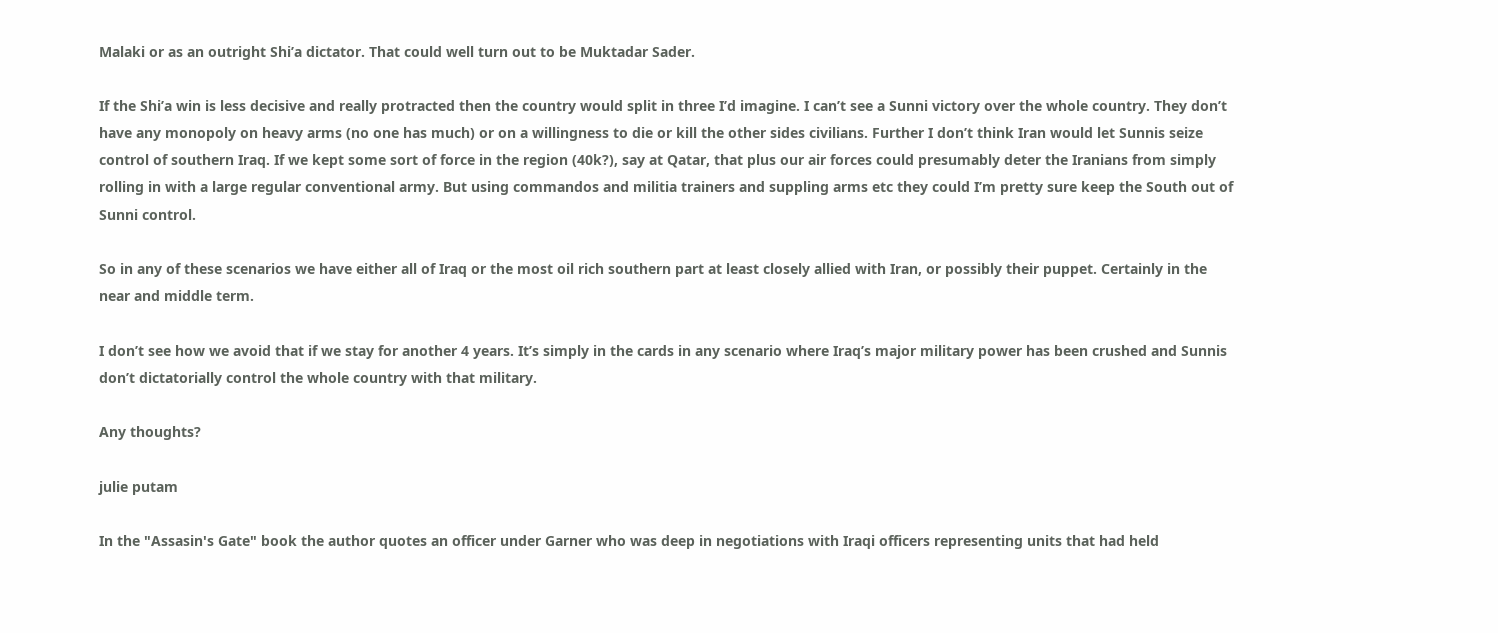Malaki or as an outright Shi’a dictator. That could well turn out to be Muktadar Sader.

If the Shi’a win is less decisive and really protracted then the country would split in three I’d imagine. I can’t see a Sunni victory over the whole country. They don’t have any monopoly on heavy arms (no one has much) or on a willingness to die or kill the other sides civilians. Further I don’t think Iran would let Sunnis seize control of southern Iraq. If we kept some sort of force in the region (40k?), say at Qatar, that plus our air forces could presumably deter the Iranians from simply rolling in with a large regular conventional army. But using commandos and militia trainers and suppling arms etc they could I’m pretty sure keep the South out of Sunni control.

So in any of these scenarios we have either all of Iraq or the most oil rich southern part at least closely allied with Iran, or possibly their puppet. Certainly in the near and middle term.

I don’t see how we avoid that if we stay for another 4 years. It’s simply in the cards in any scenario where Iraq’s major military power has been crushed and Sunnis don’t dictatorially control the whole country with that military.

Any thoughts?

julie putam

In the "Assasin's Gate" book the author quotes an officer under Garner who was deep in negotiations with Iraqi officers representing units that had held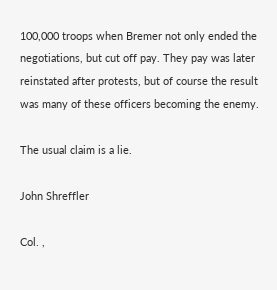100,000 troops when Bremer not only ended the negotiations, but cut off pay. They pay was later reinstated after protests, but of course the result was many of these officers becoming the enemy.

The usual claim is a lie.

John Shreffler

Col. ,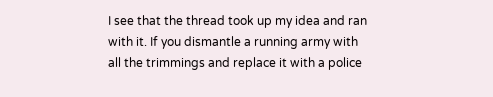I see that the thread took up my idea and ran with it. If you dismantle a running army with all the trimmings and replace it with a police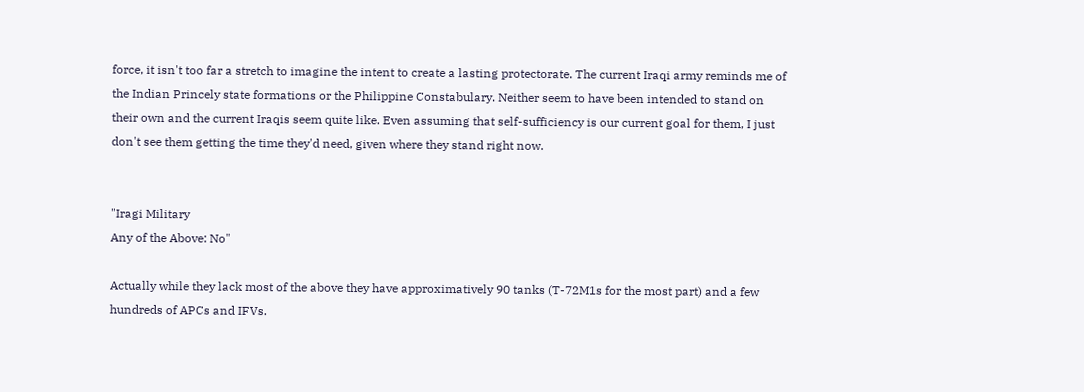force, it isn't too far a stretch to imagine the intent to create a lasting protectorate. The current Iraqi army reminds me of the Indian Princely state formations or the Philippine Constabulary. Neither seem to have been intended to stand on their own and the current Iraqis seem quite like. Even assuming that self-sufficiency is our current goal for them, I just don't see them getting the time they'd need, given where they stand right now.


"Iragi Military
Any of the Above: No"

Actually while they lack most of the above they have approximatively 90 tanks (T-72M1s for the most part) and a few hundreds of APCs and IFVs.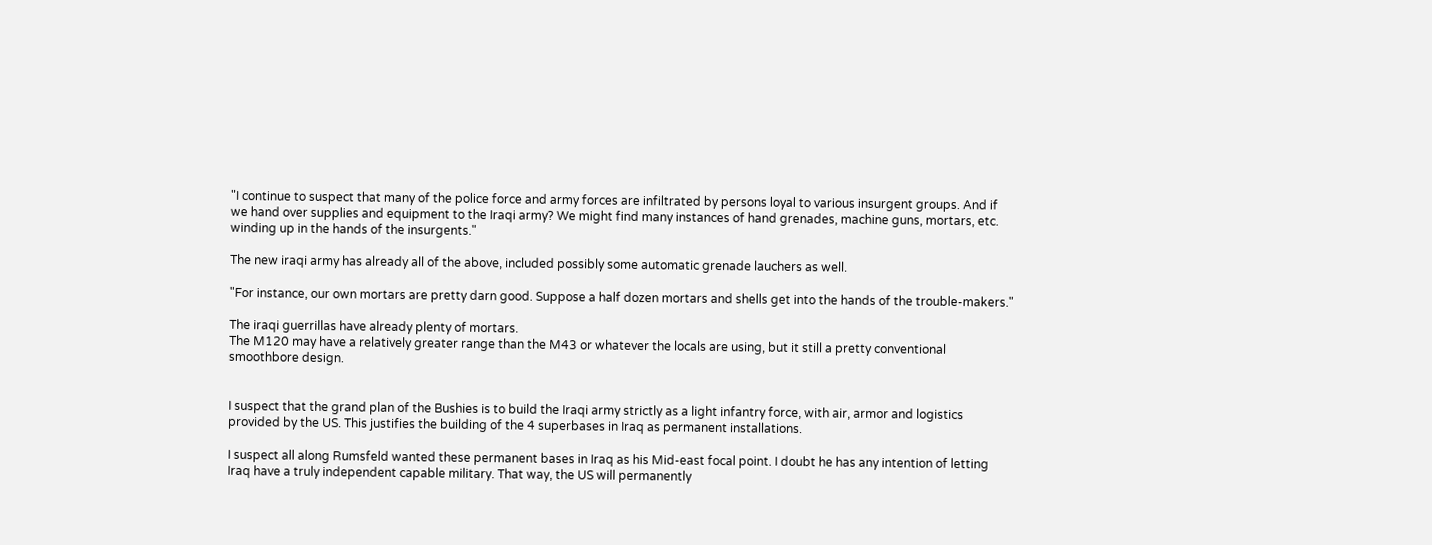"I continue to suspect that many of the police force and army forces are infiltrated by persons loyal to various insurgent groups. And if we hand over supplies and equipment to the Iraqi army? We might find many instances of hand grenades, machine guns, mortars, etc. winding up in the hands of the insurgents."

The new iraqi army has already all of the above, included possibly some automatic grenade lauchers as well.

"For instance, our own mortars are pretty darn good. Suppose a half dozen mortars and shells get into the hands of the trouble-makers."

The iraqi guerrillas have already plenty of mortars.
The M120 may have a relatively greater range than the M43 or whatever the locals are using, but it still a pretty conventional smoothbore design.


I suspect that the grand plan of the Bushies is to build the Iraqi army strictly as a light infantry force, with air, armor and logistics provided by the US. This justifies the building of the 4 superbases in Iraq as permanent installations.

I suspect all along Rumsfeld wanted these permanent bases in Iraq as his Mid-east focal point. I doubt he has any intention of letting Iraq have a truly independent capable military. That way, the US will permanently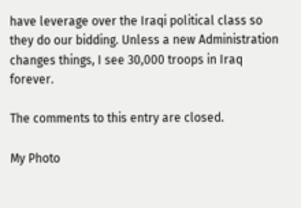have leverage over the Iraqi political class so they do our bidding. Unless a new Administration changes things, I see 30,000 troops in Iraq forever.

The comments to this entry are closed.

My Photo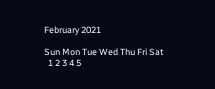February 2021

Sun Mon Tue Wed Thu Fri Sat
  1 2 3 4 5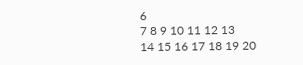6
7 8 9 10 11 12 13
14 15 16 17 18 19 20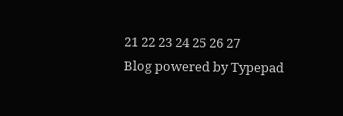21 22 23 24 25 26 27
Blog powered by Typepad